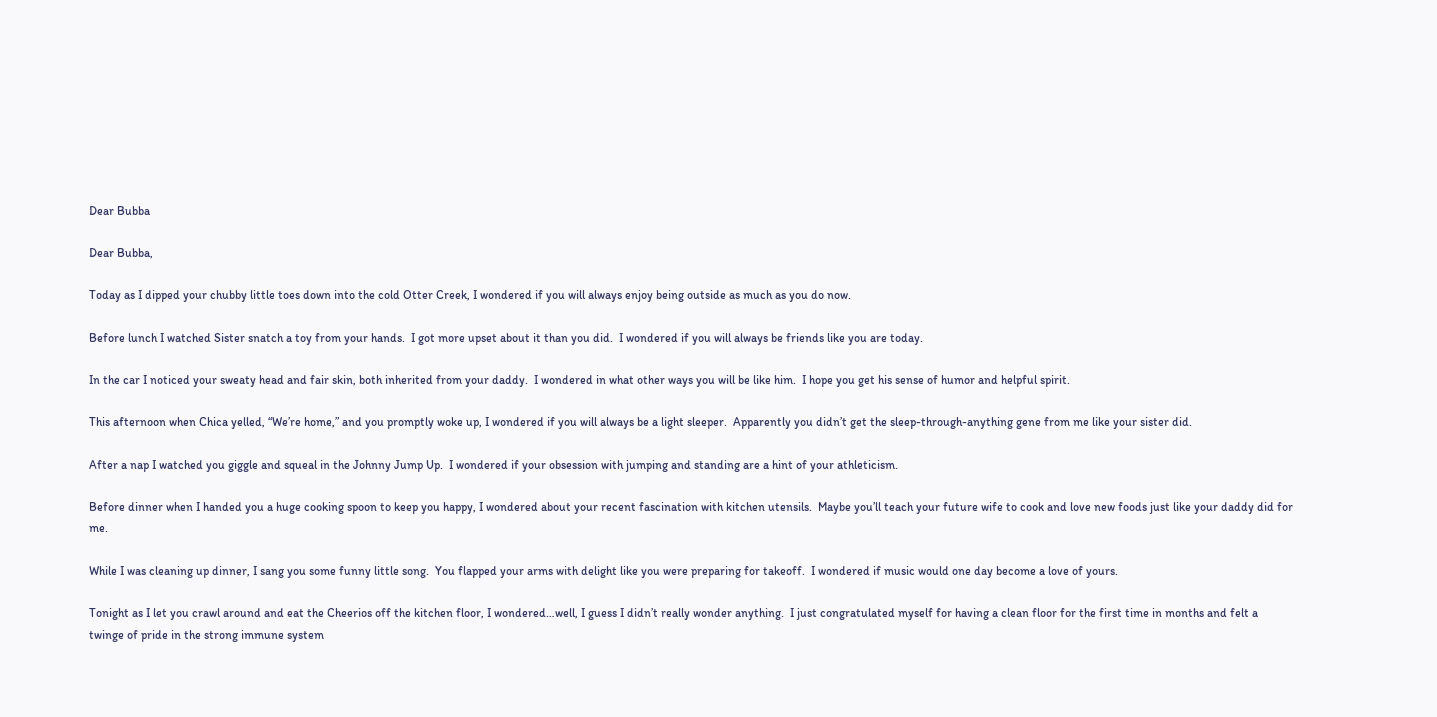Dear Bubba

Dear Bubba,

Today as I dipped your chubby little toes down into the cold Otter Creek, I wondered if you will always enjoy being outside as much as you do now.

Before lunch I watched Sister snatch a toy from your hands.  I got more upset about it than you did.  I wondered if you will always be friends like you are today.

In the car I noticed your sweaty head and fair skin, both inherited from your daddy.  I wondered in what other ways you will be like him.  I hope you get his sense of humor and helpful spirit.

This afternoon when Chica yelled, “We’re home,” and you promptly woke up, I wondered if you will always be a light sleeper.  Apparently you didn’t get the sleep-through-anything gene from me like your sister did.

After a nap I watched you giggle and squeal in the Johnny Jump Up.  I wondered if your obsession with jumping and standing are a hint of your athleticism.

Before dinner when I handed you a huge cooking spoon to keep you happy, I wondered about your recent fascination with kitchen utensils.  Maybe you’ll teach your future wife to cook and love new foods just like your daddy did for me.

While I was cleaning up dinner, I sang you some funny little song.  You flapped your arms with delight like you were preparing for takeoff.  I wondered if music would one day become a love of yours.

Tonight as I let you crawl around and eat the Cheerios off the kitchen floor, I wondered…well, I guess I didn’t really wonder anything.  I just congratulated myself for having a clean floor for the first time in months and felt a twinge of pride in the strong immune system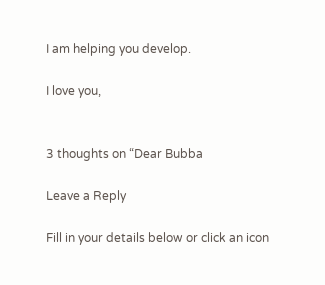I am helping you develop.

I love you,


3 thoughts on “Dear Bubba

Leave a Reply

Fill in your details below or click an icon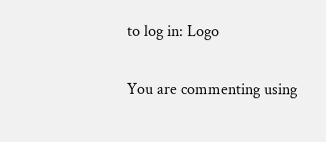to log in: Logo

You are commenting using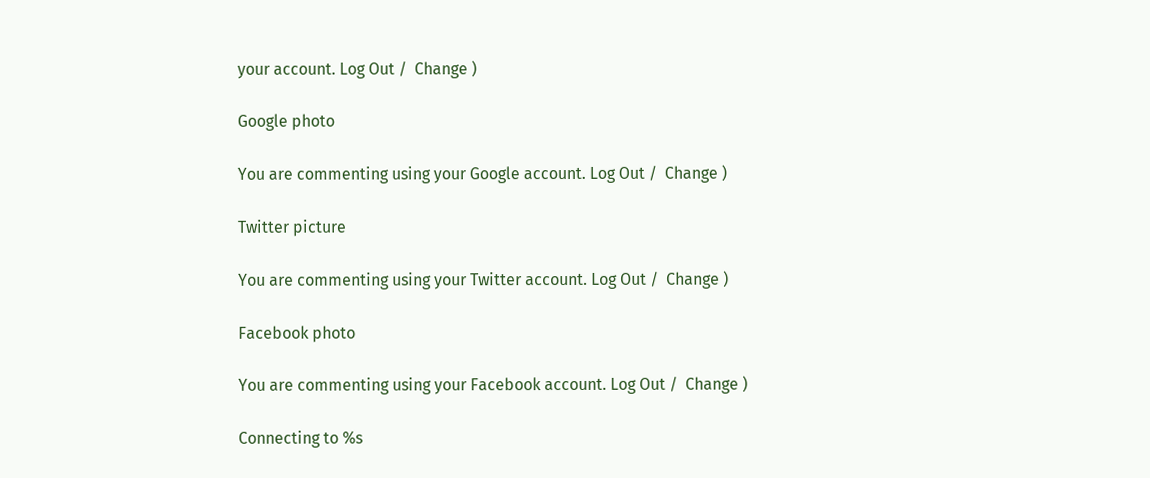your account. Log Out /  Change )

Google photo

You are commenting using your Google account. Log Out /  Change )

Twitter picture

You are commenting using your Twitter account. Log Out /  Change )

Facebook photo

You are commenting using your Facebook account. Log Out /  Change )

Connecting to %s